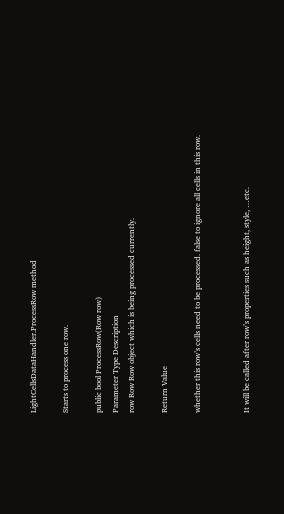LightCellsDataHandler.ProcessRow method

Starts to process one row.

public bool ProcessRow(Row row)
Parameter Type Description
row Row Row object which is being processed currently.

Return Value

whether this row’s cells need to be processed. false to ignore all cells in this row.


It will be called after row’s properties such as height, style, …etc.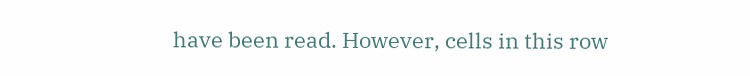have been read. However, cells in this row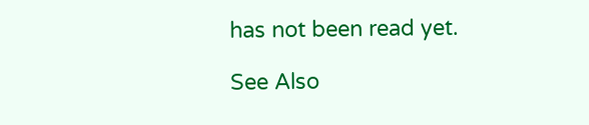has not been read yet.

See Also